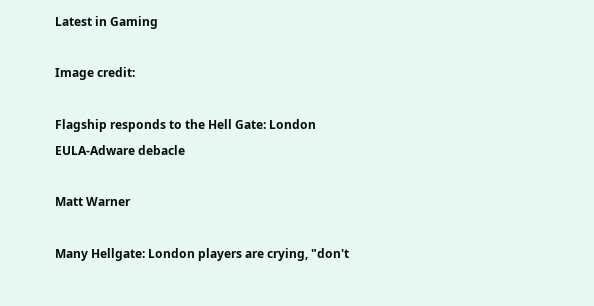Latest in Gaming

Image credit:

Flagship responds to the Hell Gate: London EULA-Adware debacle

Matt Warner

Many Hellgate: London players are crying, "don't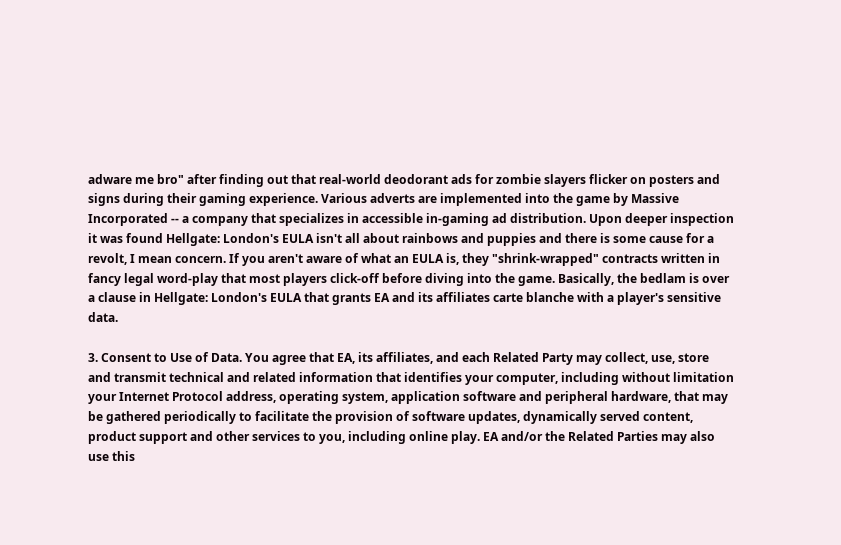adware me bro" after finding out that real-world deodorant ads for zombie slayers flicker on posters and signs during their gaming experience. Various adverts are implemented into the game by Massive Incorporated -- a company that specializes in accessible in-gaming ad distribution. Upon deeper inspection it was found Hellgate: London's EULA isn't all about rainbows and puppies and there is some cause for a revolt, I mean concern. If you aren't aware of what an EULA is, they "shrink-wrapped" contracts written in fancy legal word-play that most players click-off before diving into the game. Basically, the bedlam is over a clause in Hellgate: London's EULA that grants EA and its affiliates carte blanche with a player's sensitive data.

3. Consent to Use of Data. You agree that EA, its affiliates, and each Related Party may collect, use, store and transmit technical and related information that identifies your computer, including without limitation your Internet Protocol address, operating system, application software and peripheral hardware, that may be gathered periodically to facilitate the provision of software updates, dynamically served content, product support and other services to you, including online play. EA and/or the Related Parties may also use this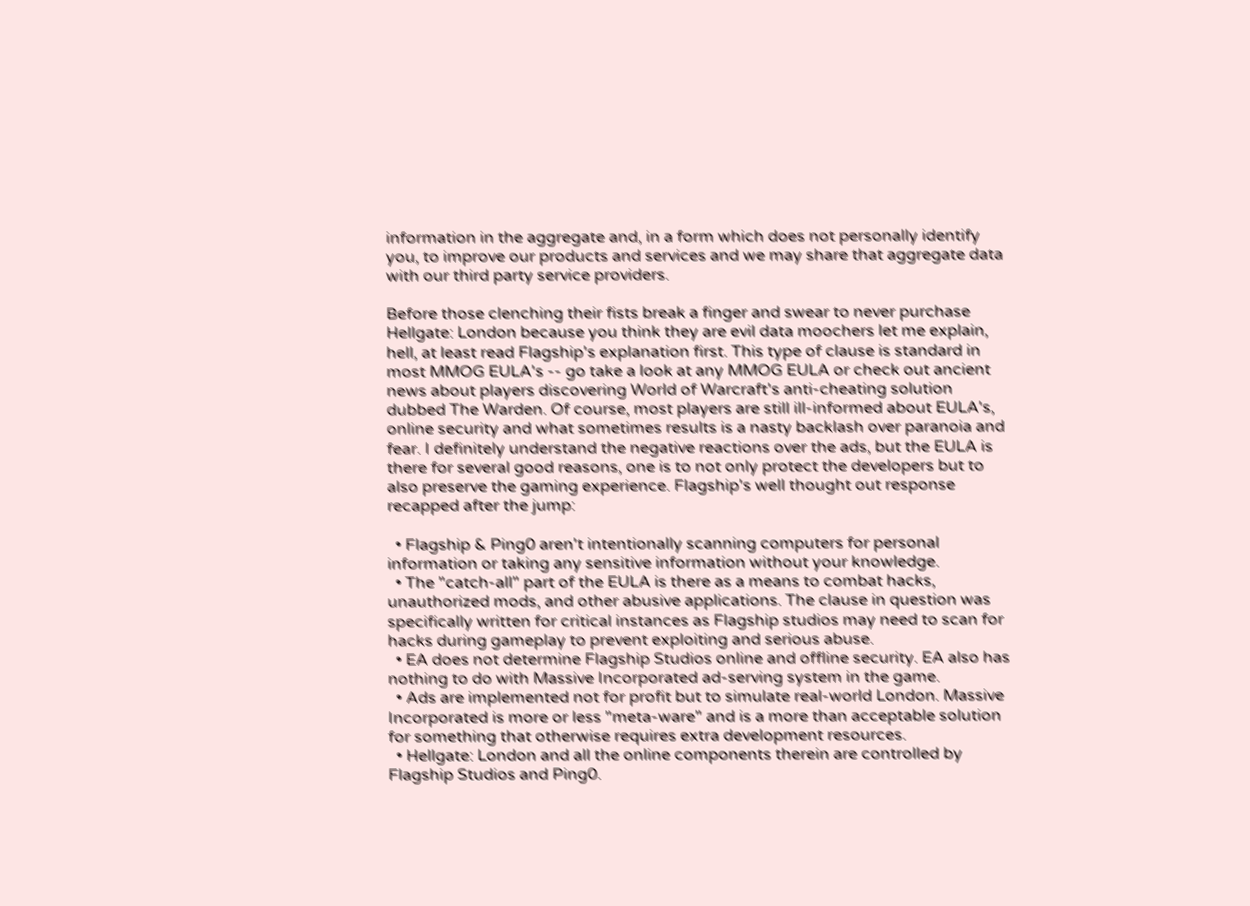information in the aggregate and, in a form which does not personally identify you, to improve our products and services and we may share that aggregate data with our third party service providers.

Before those clenching their fists break a finger and swear to never purchase Hellgate: London because you think they are evil data moochers let me explain, hell, at least read Flagship's explanation first. This type of clause is standard in most MMOG EULA's -- go take a look at any MMOG EULA or check out ancient news about players discovering World of Warcraft's anti-cheating solution dubbed The Warden. Of course, most players are still ill-informed about EULA's, online security and what sometimes results is a nasty backlash over paranoia and fear. I definitely understand the negative reactions over the ads, but the EULA is there for several good reasons, one is to not only protect the developers but to also preserve the gaming experience. Flagship's well thought out response recapped after the jump:

  • Flagship & Ping0 aren't intentionally scanning computers for personal information or taking any sensitive information without your knowledge.
  • The "catch-all" part of the EULA is there as a means to combat hacks, unauthorized mods, and other abusive applications. The clause in question was specifically written for critical instances as Flagship studios may need to scan for hacks during gameplay to prevent exploiting and serious abuse.
  • EA does not determine Flagship Studios online and offline security. EA also has nothing to do with Massive Incorporated ad-serving system in the game.
  • Ads are implemented not for profit but to simulate real-world London. Massive Incorporated is more or less "meta-ware" and is a more than acceptable solution for something that otherwise requires extra development resources.
  • Hellgate: London and all the online components therein are controlled by Flagship Studios and Ping0.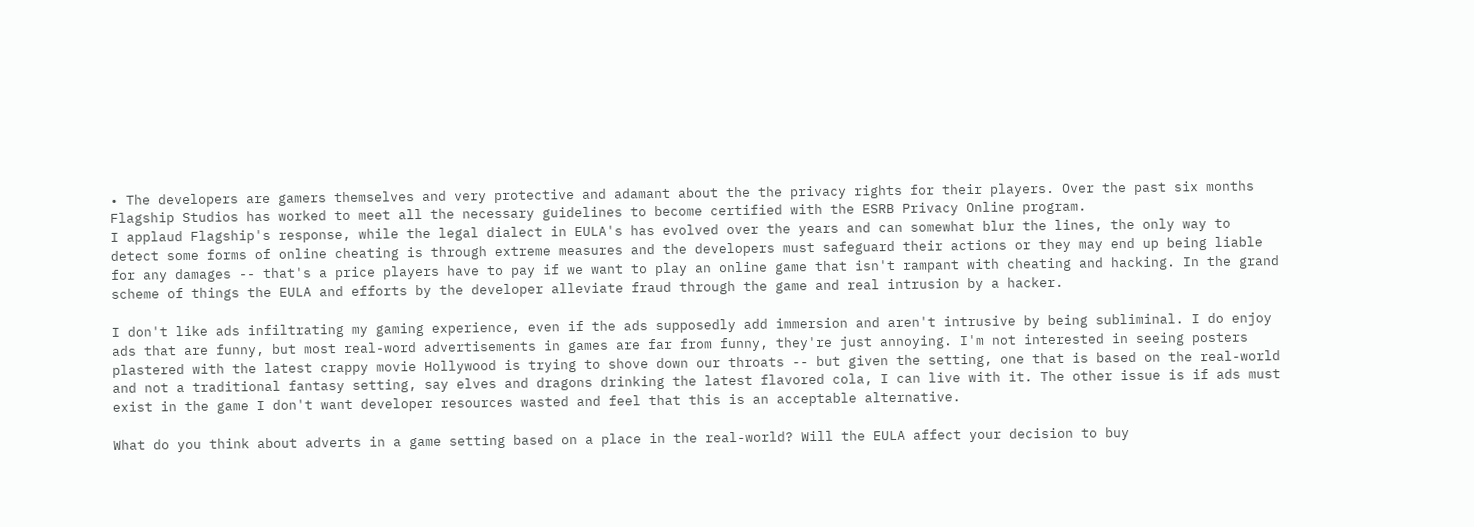• The developers are gamers themselves and very protective and adamant about the the privacy rights for their players. Over the past six months Flagship Studios has worked to meet all the necessary guidelines to become certified with the ESRB Privacy Online program.
I applaud Flagship's response, while the legal dialect in EULA's has evolved over the years and can somewhat blur the lines, the only way to detect some forms of online cheating is through extreme measures and the developers must safeguard their actions or they may end up being liable for any damages -- that's a price players have to pay if we want to play an online game that isn't rampant with cheating and hacking. In the grand scheme of things the EULA and efforts by the developer alleviate fraud through the game and real intrusion by a hacker.

I don't like ads infiltrating my gaming experience, even if the ads supposedly add immersion and aren't intrusive by being subliminal. I do enjoy ads that are funny, but most real-word advertisements in games are far from funny, they're just annoying. I'm not interested in seeing posters plastered with the latest crappy movie Hollywood is trying to shove down our throats -- but given the setting, one that is based on the real-world and not a traditional fantasy setting, say elves and dragons drinking the latest flavored cola, I can live with it. The other issue is if ads must exist in the game I don't want developer resources wasted and feel that this is an acceptable alternative.

What do you think about adverts in a game setting based on a place in the real-world? Will the EULA affect your decision to buy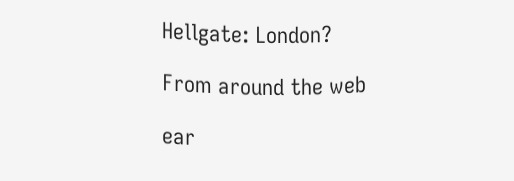Hellgate: London?

From around the web

ear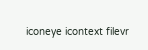iconeye icontext filevr